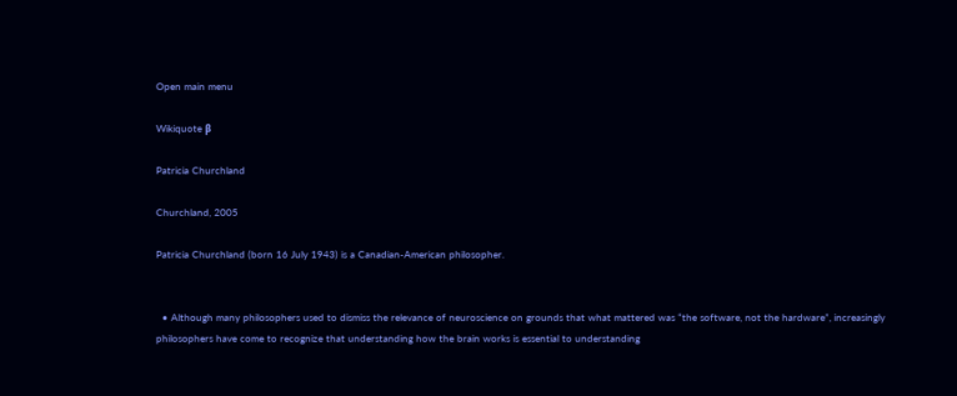Open main menu

Wikiquote β

Patricia Churchland

Churchland, 2005

Patricia Churchland (born 16 July 1943) is a Canadian-American philosopher.


  • Although many philosophers used to dismiss the relevance of neuroscience on grounds that what mattered was “the software, not the hardware”, increasingly philosophers have come to recognize that understanding how the brain works is essential to understanding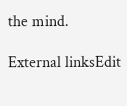the mind.

External linksEdit